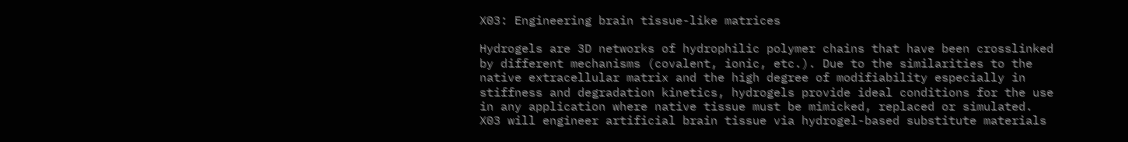X03: Engineering brain tissue-like matrices

Hydrogels are 3D networks of hydrophilic polymer chains that have been crosslinked by different mechanisms (covalent, ionic, etc.). Due to the similarities to the native extracellular matrix and the high degree of modifiability especially in stiffness and degradation kinetics, hydrogels provide ideal conditions for the use in any application where native tissue must be mimicked, replaced or simulated. X03 will engineer artificial brain tissue via hydrogel-based substitute materials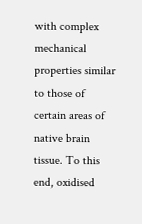with complex mechanical properties similar to those of certain areas of native brain tissue. To this end, oxidised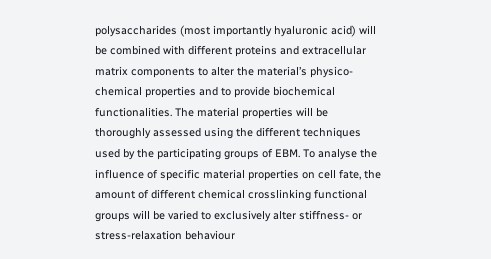polysaccharides (most importantly hyaluronic acid) will be combined with different proteins and extracellular matrix components to alter the material’s physico-chemical properties and to provide biochemical functionalities. The material properties will be thoroughly assessed using the different techniques used by the participating groups of EBM. To analyse the influence of specific material properties on cell fate, the amount of different chemical crosslinking functional groups will be varied to exclusively alter stiffness- or stress-relaxation behaviour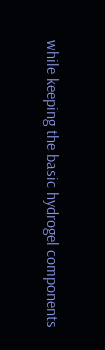while keeping the basic hydrogel components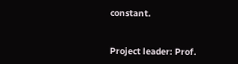constant.


Project leader: Prof.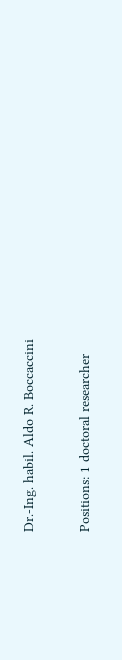Dr.-Ing. habil. Aldo R. Boccaccini

Positions: 1 doctoral researcher